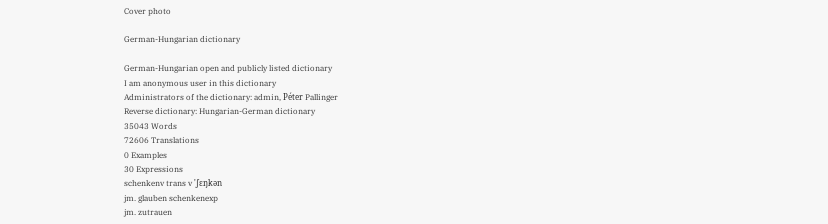Cover photo

German-Hungarian dictionary

German-Hungarian open and publicly listed dictionary
I am anonymous user in this dictionary
Administrators of the dictionary: admin, Péter Pallinger
Reverse dictionary: Hungarian-German dictionary
35043 Words
72606 Translations
0 Examples
30 Expressions
schenkenv trans v 'ʃɛŋkən
jm. glauben schenkenexp
jm. zutrauen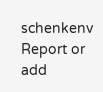schenkenv
Report or add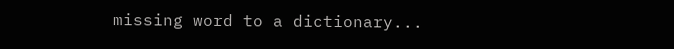missing word to a dictionary...